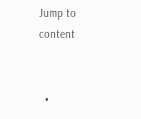Jump to content


  •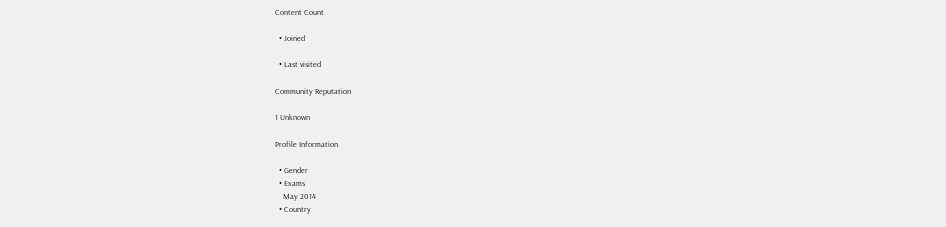Content Count

  • Joined

  • Last visited

Community Reputation

1 Unknown

Profile Information

  • Gender
  • Exams
    May 2014
  • Country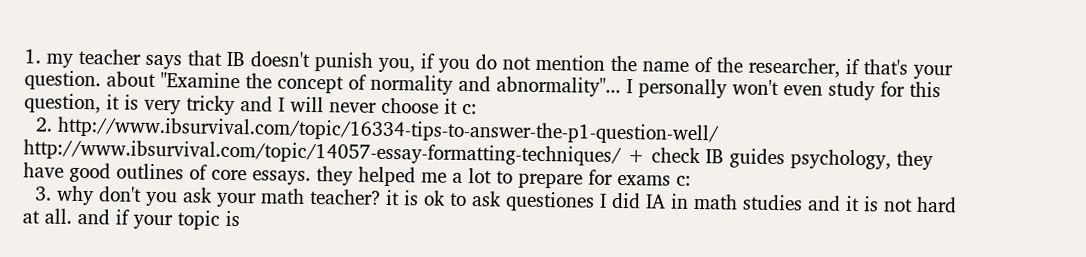1. my teacher says that IB doesn't punish you, if you do not mention the name of the researcher, if that's your question. about "Examine the concept of normality and abnormality"... I personally won't even study for this question, it is very tricky and I will never choose it c:
  2. http://www.ibsurvival.com/topic/16334-tips-to-answer-the-p1-question-well/ http://www.ibsurvival.com/topic/14057-essay-formatting-techniques/ + check IB guides psychology, they have good outlines of core essays. they helped me a lot to prepare for exams c:
  3. why don't you ask your math teacher? it is ok to ask questiones I did IA in math studies and it is not hard at all. and if your topic is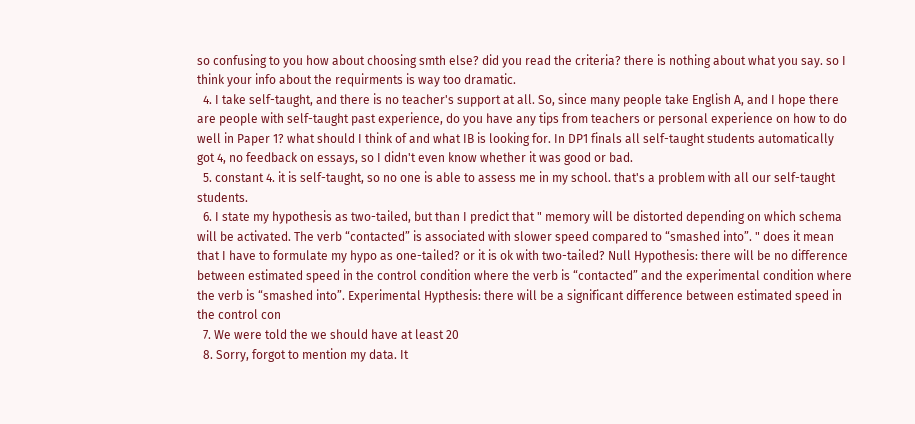so confusing to you how about choosing smth else? did you read the criteria? there is nothing about what you say. so I think your info about the requirments is way too dramatic.
  4. I take self-taught, and there is no teacher's support at all. So, since many people take English A, and I hope there are people with self-taught past experience, do you have any tips from teachers or personal experience on how to do well in Paper 1? what should I think of and what IB is looking for. In DP1 finals all self-taught students automatically got 4, no feedback on essays, so I didn't even know whether it was good or bad.
  5. constant 4. it is self-taught, so no one is able to assess me in my school. that's a problem with all our self-taught students.
  6. I state my hypothesis as two-tailed, but than I predict that " memory will be distorted depending on which schema will be activated. The verb “contacted” is associated with slower speed compared to “smashed into”. " does it mean that I have to formulate my hypo as one-tailed? or it is ok with two-tailed? Null Hypothesis: there will be no difference between estimated speed in the control condition where the verb is “contacted” and the experimental condition where the verb is “smashed into”. Experimental Hypthesis: there will be a significant difference between estimated speed in the control con
  7. We were told the we should have at least 20
  8. Sorry, forgot to mention my data. It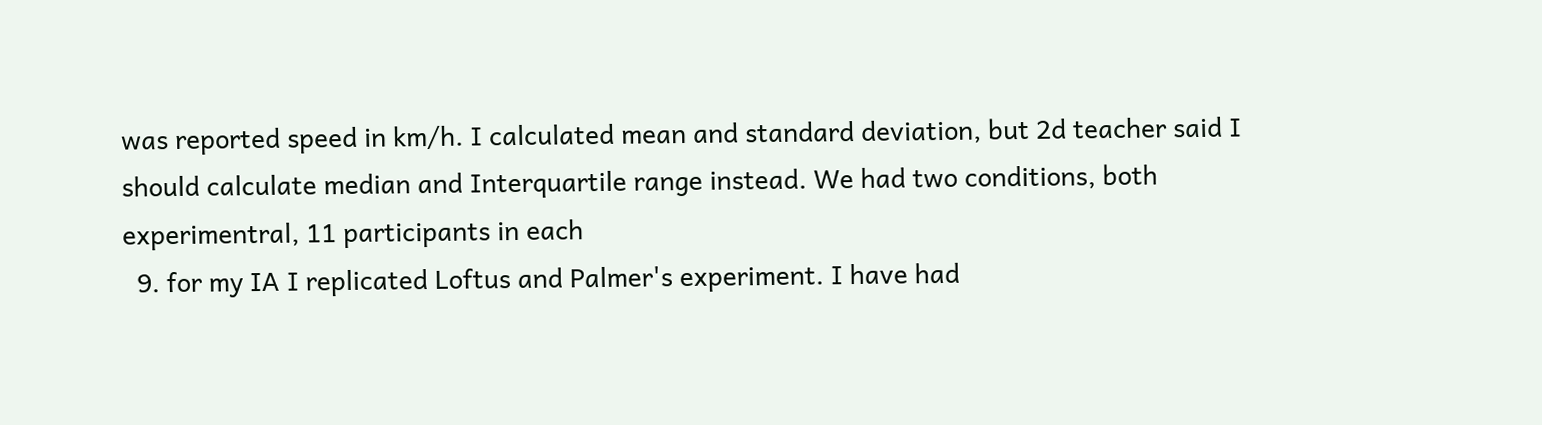was reported speed in km/h. I calculated mean and standard deviation, but 2d teacher said I should calculate median and Interquartile range instead. We had two conditions, both experimentral, 11 participants in each
  9. for my IA I replicated Loftus and Palmer's experiment. I have had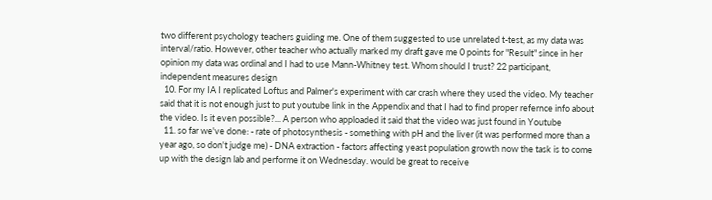two different psychology teachers guiding me. One of them suggested to use unrelated t-test, as my data was interval/ratio. However, other teacher who actually marked my draft gave me 0 points for "Result" since in her opinion my data was ordinal and I had to use Mann-Whitney test. Whom should I trust? 22 participant, independent measures design
  10. For my IA I replicated Loftus and Palmer's experiment with car crash where they used the video. My teacher said that it is not enough just to put youtube link in the Appendix and that I had to find proper refernce info about the video. Is it even possible?... A person who apploaded it said that the video was just found in Youtube
  11. so far we've done: - rate of photosynthesis - something with pH and the liver (it was performed more than a year ago, so don't judge me) - DNA extraction - factors affecting yeast population growth now the task is to come up with the design lab and performe it on Wednesday. would be great to receive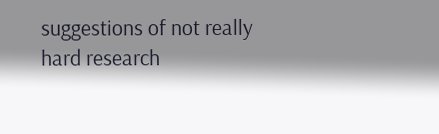suggestions of not really hard research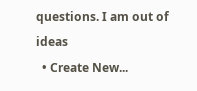questions. I am out of ideas
  • Create New...